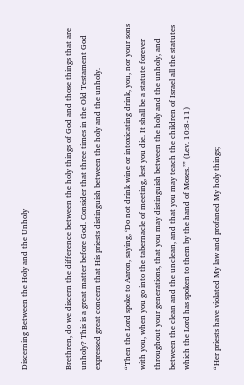Discerning Between the Holy and the Unholy


Brethren, do we discern the difference between the holy things of God and those things that are unholy? This is a great matter before God. Consider that three times in the Old Testament God expressed great concern that His priests distinguish between the holy and the unholy.

“Then the Lord spoke to Aaron, saying, ‘Do not drink wine or intoxicating drink, you, nor your sons with you, when you go into the tabernacle of meeting, lest you die. It shall be a statute forever throughout your generations, that you may distinguish between the holy and the unholy, and between the clean and the unclean, and that you may teach the children of Israel all the statutes which the Lord has spoken to them by the hand of Moses.’” (Lev. 10:8-11)

“Her priests have violated My law and profaned My holy things;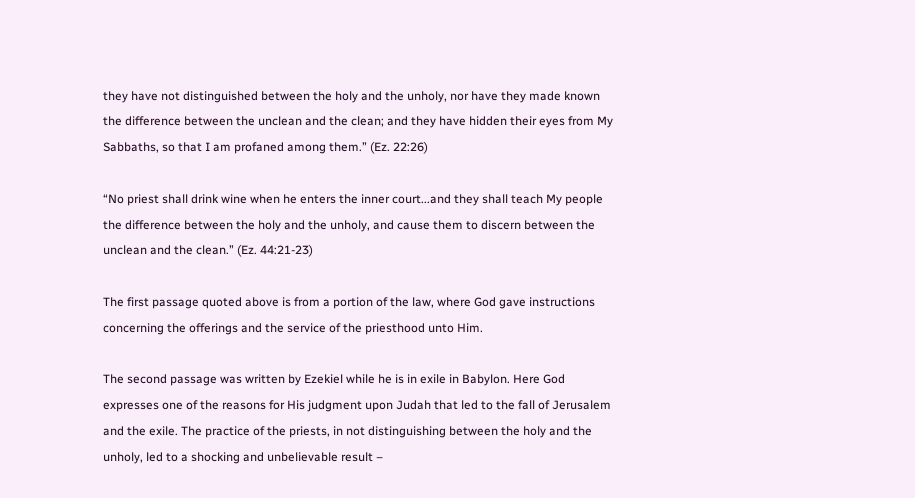they have not distinguished between the holy and the unholy, nor have they made known the difference between the unclean and the clean; and they have hidden their eyes from My Sabbaths, so that I am profaned among them.” (Ez. 22:26)

“No priest shall drink wine when he enters the inner court...and they shall teach My people the difference between the holy and the unholy, and cause them to discern between the unclean and the clean.” (Ez. 44:21-23)

The first passage quoted above is from a portion of the law, where God gave instructions concerning the offerings and the service of the priesthood unto Him.

The second passage was written by Ezekiel while he is in exile in Babylon. Here God expresses one of the reasons for His judgment upon Judah that led to the fall of Jerusalem and the exile. The practice of the priests, in not distinguishing between the holy and the unholy, led to a shocking and unbelievable result –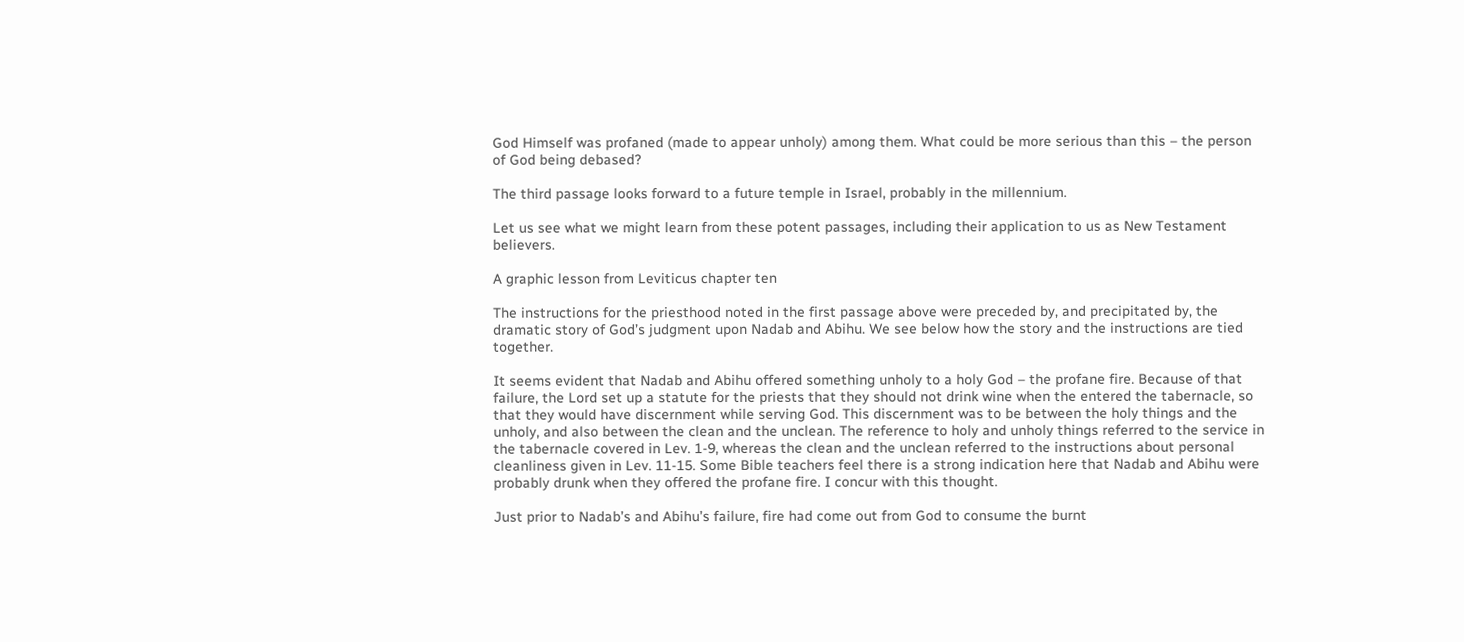God Himself was profaned (made to appear unholy) among them. What could be more serious than this – the person of God being debased?

The third passage looks forward to a future temple in Israel, probably in the millennium.

Let us see what we might learn from these potent passages, including their application to us as New Testament believers.

A graphic lesson from Leviticus chapter ten

The instructions for the priesthood noted in the first passage above were preceded by, and precipitated by, the dramatic story of God’s judgment upon Nadab and Abihu. We see below how the story and the instructions are tied together.

It seems evident that Nadab and Abihu offered something unholy to a holy God – the profane fire. Because of that failure, the Lord set up a statute for the priests that they should not drink wine when the entered the tabernacle, so that they would have discernment while serving God. This discernment was to be between the holy things and the unholy, and also between the clean and the unclean. The reference to holy and unholy things referred to the service in the tabernacle covered in Lev. 1-9, whereas the clean and the unclean referred to the instructions about personal cleanliness given in Lev. 11-15. Some Bible teachers feel there is a strong indication here that Nadab and Abihu were probably drunk when they offered the profane fire. I concur with this thought.

Just prior to Nadab’s and Abihu’s failure, fire had come out from God to consume the burnt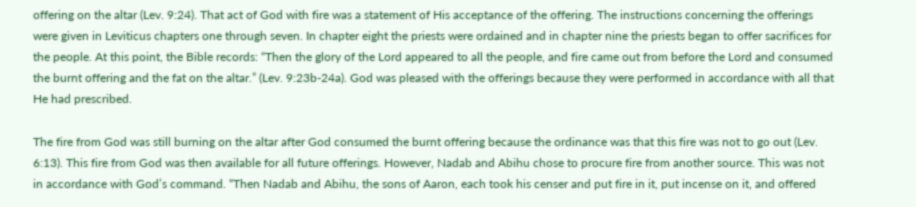offering on the altar (Lev. 9:24). That act of God with fire was a statement of His acceptance of the offering. The instructions concerning the offerings were given in Leviticus chapters one through seven. In chapter eight the priests were ordained and in chapter nine the priests began to offer sacrifices for the people. At this point, the Bible records: “Then the glory of the Lord appeared to all the people, and fire came out from before the Lord and consumed the burnt offering and the fat on the altar.” (Lev. 9:23b-24a). God was pleased with the offerings because they were performed in accordance with all that He had prescribed.

The fire from God was still burning on the altar after God consumed the burnt offering because the ordinance was that this fire was not to go out (Lev. 6:13). This fire from God was then available for all future offerings. However, Nadab and Abihu chose to procure fire from another source. This was not in accordance with God’s command. “Then Nadab and Abihu, the sons of Aaron, each took his censer and put fire in it, put incense on it, and offered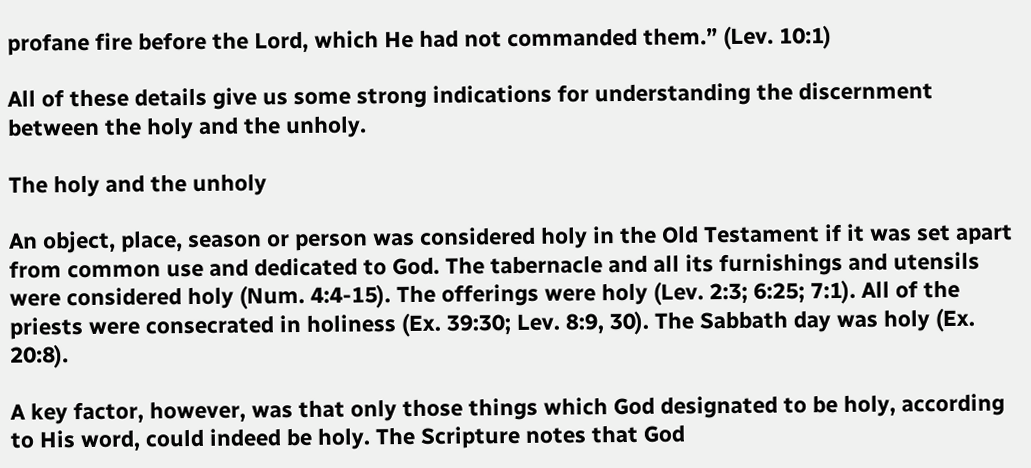profane fire before the Lord, which He had not commanded them.” (Lev. 10:1)

All of these details give us some strong indications for understanding the discernment between the holy and the unholy.

The holy and the unholy

An object, place, season or person was considered holy in the Old Testament if it was set apart from common use and dedicated to God. The tabernacle and all its furnishings and utensils were considered holy (Num. 4:4-15). The offerings were holy (Lev. 2:3; 6:25; 7:1). All of the priests were consecrated in holiness (Ex. 39:30; Lev. 8:9, 30). The Sabbath day was holy (Ex. 20:8).

A key factor, however, was that only those things which God designated to be holy, according to His word, could indeed be holy. The Scripture notes that God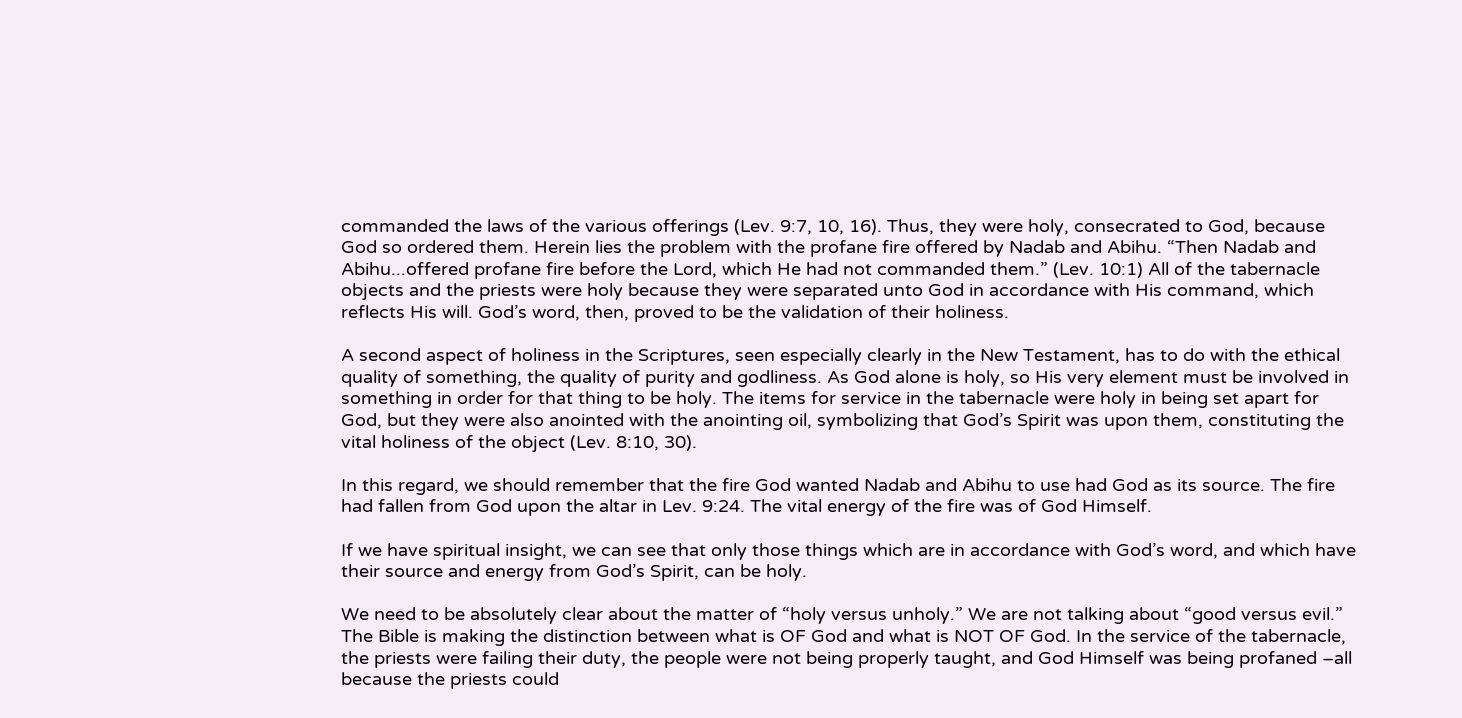commanded the laws of the various offerings (Lev. 9:7, 10, 16). Thus, they were holy, consecrated to God, because God so ordered them. Herein lies the problem with the profane fire offered by Nadab and Abihu. “Then Nadab and Abihu...offered profane fire before the Lord, which He had not commanded them.” (Lev. 10:1) All of the tabernacle objects and the priests were holy because they were separated unto God in accordance with His command, which reflects His will. God’s word, then, proved to be the validation of their holiness.

A second aspect of holiness in the Scriptures, seen especially clearly in the New Testament, has to do with the ethical quality of something, the quality of purity and godliness. As God alone is holy, so His very element must be involved in something in order for that thing to be holy. The items for service in the tabernacle were holy in being set apart for God, but they were also anointed with the anointing oil, symbolizing that God’s Spirit was upon them, constituting the vital holiness of the object (Lev. 8:10, 30).

In this regard, we should remember that the fire God wanted Nadab and Abihu to use had God as its source. The fire had fallen from God upon the altar in Lev. 9:24. The vital energy of the fire was of God Himself.

If we have spiritual insight, we can see that only those things which are in accordance with God’s word, and which have their source and energy from God’s Spirit, can be holy.

We need to be absolutely clear about the matter of “holy versus unholy.” We are not talking about “good versus evil.” The Bible is making the distinction between what is OF God and what is NOT OF God. In the service of the tabernacle, the priests were failing their duty, the people were not being properly taught, and God Himself was being profaned –all because the priests could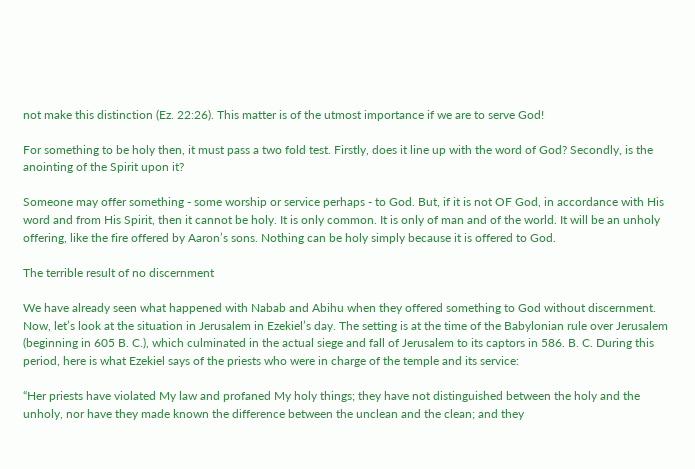not make this distinction (Ez. 22:26). This matter is of the utmost importance if we are to serve God!

For something to be holy then, it must pass a two fold test. Firstly, does it line up with the word of God? Secondly, is the anointing of the Spirit upon it?

Someone may offer something - some worship or service perhaps - to God. But, if it is not OF God, in accordance with His word and from His Spirit, then it cannot be holy. It is only common. It is only of man and of the world. It will be an unholy offering, like the fire offered by Aaron’s sons. Nothing can be holy simply because it is offered to God.

The terrible result of no discernment

We have already seen what happened with Nabab and Abihu when they offered something to God without discernment. Now, let’s look at the situation in Jerusalem in Ezekiel’s day. The setting is at the time of the Babylonian rule over Jerusalem (beginning in 605 B. C.), which culminated in the actual siege and fall of Jerusalem to its captors in 586. B. C. During this period, here is what Ezekiel says of the priests who were in charge of the temple and its service:

“Her priests have violated My law and profaned My holy things; they have not distinguished between the holy and the unholy, nor have they made known the difference between the unclean and the clean; and they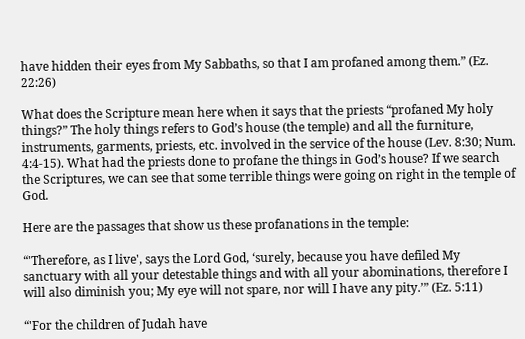have hidden their eyes from My Sabbaths, so that I am profaned among them.” (Ez. 22:26)

What does the Scripture mean here when it says that the priests “profaned My holy things?” The holy things refers to God’s house (the temple) and all the furniture, instruments, garments, priests, etc. involved in the service of the house (Lev. 8:30; Num. 4:4-15). What had the priests done to profane the things in God’s house? If we search the Scriptures, we can see that some terrible things were going on right in the temple of God.

Here are the passages that show us these profanations in the temple:

“'Therefore, as I live', says the Lord God, ‘surely, because you have defiled My sanctuary with all your detestable things and with all your abominations, therefore I will also diminish you; My eye will not spare, nor will I have any pity.’” (Ez. 5:11)

“'For the children of Judah have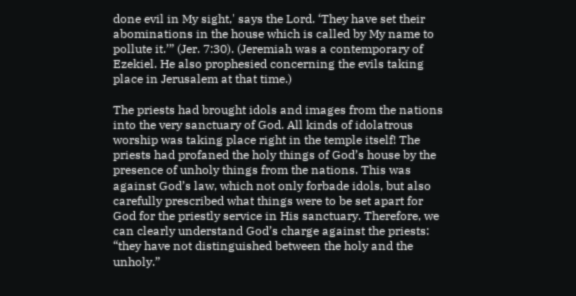done evil in My sight,' says the Lord. ‘They have set their abominations in the house which is called by My name to pollute it.’” (Jer. 7:30). (Jeremiah was a contemporary of Ezekiel. He also prophesied concerning the evils taking place in Jerusalem at that time.)

The priests had brought idols and images from the nations into the very sanctuary of God. All kinds of idolatrous worship was taking place right in the temple itself! The priests had profaned the holy things of God’s house by the presence of unholy things from the nations. This was against God’s law, which not only forbade idols, but also carefully prescribed what things were to be set apart for God for the priestly service in His sanctuary. Therefore, we can clearly understand God’s charge against the priests: “they have not distinguished between the holy and the unholy.”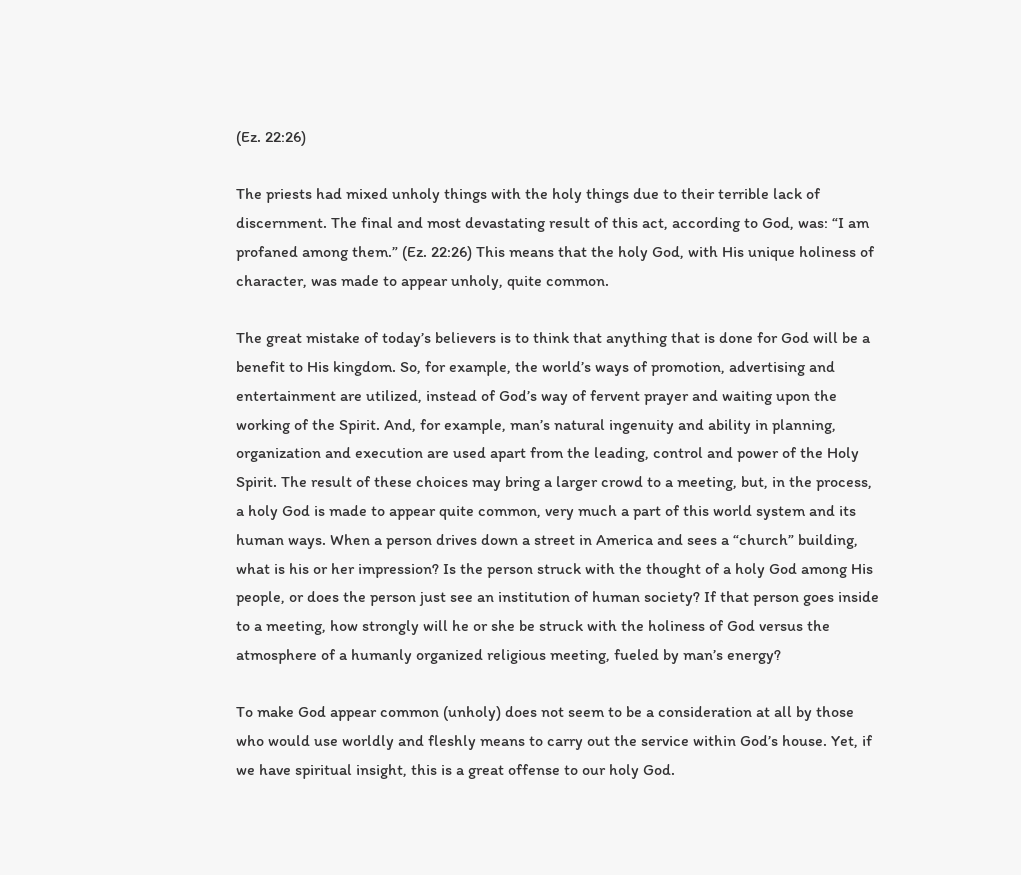(Ez. 22:26)

The priests had mixed unholy things with the holy things due to their terrible lack of discernment. The final and most devastating result of this act, according to God, was: “I am profaned among them.” (Ez. 22:26) This means that the holy God, with His unique holiness of character, was made to appear unholy, quite common.

The great mistake of today’s believers is to think that anything that is done for God will be a benefit to His kingdom. So, for example, the world’s ways of promotion, advertising and entertainment are utilized, instead of God’s way of fervent prayer and waiting upon the working of the Spirit. And, for example, man’s natural ingenuity and ability in planning, organization and execution are used apart from the leading, control and power of the Holy Spirit. The result of these choices may bring a larger crowd to a meeting, but, in the process, a holy God is made to appear quite common, very much a part of this world system and its human ways. When a person drives down a street in America and sees a “church” building, what is his or her impression? Is the person struck with the thought of a holy God among His people, or does the person just see an institution of human society? If that person goes inside to a meeting, how strongly will he or she be struck with the holiness of God versus the atmosphere of a humanly organized religious meeting, fueled by man’s energy?

To make God appear common (unholy) does not seem to be a consideration at all by those who would use worldly and fleshly means to carry out the service within God’s house. Yet, if we have spiritual insight, this is a great offense to our holy God.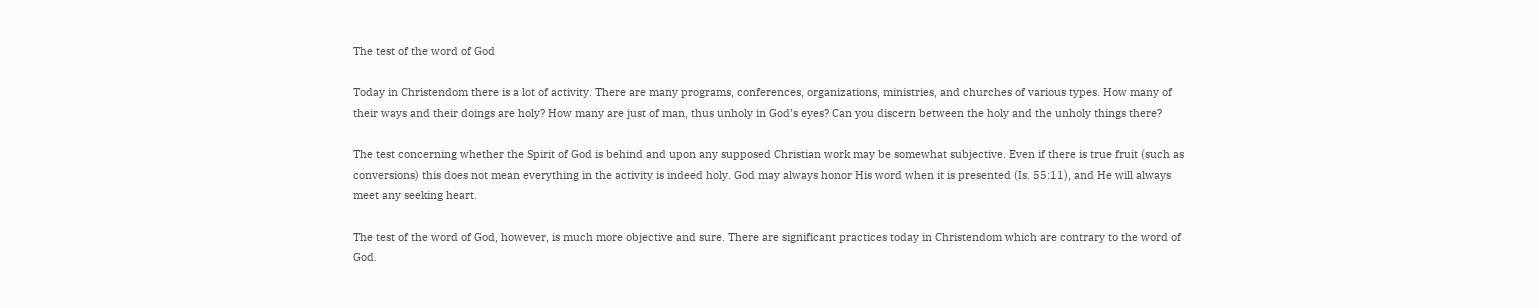The test of the word of God

Today in Christendom there is a lot of activity. There are many programs, conferences, organizations, ministries, and churches of various types. How many of their ways and their doings are holy? How many are just of man, thus unholy in God’s eyes? Can you discern between the holy and the unholy things there?

The test concerning whether the Spirit of God is behind and upon any supposed Christian work may be somewhat subjective. Even if there is true fruit (such as conversions) this does not mean everything in the activity is indeed holy. God may always honor His word when it is presented (Is. 55:11), and He will always meet any seeking heart.

The test of the word of God, however, is much more objective and sure. There are significant practices today in Christendom which are contrary to the word of God.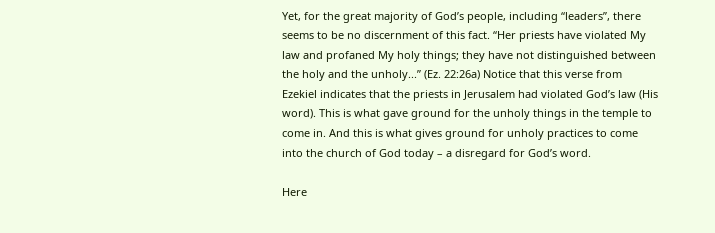Yet, for the great majority of God’s people, including “leaders”, there seems to be no discernment of this fact. “Her priests have violated My law and profaned My holy things; they have not distinguished between the holy and the unholy...” (Ez. 22:26a) Notice that this verse from Ezekiel indicates that the priests in Jerusalem had violated God’s law (His word). This is what gave ground for the unholy things in the temple to come in. And this is what gives ground for unholy practices to come into the church of God today – a disregard for God’s word.

Here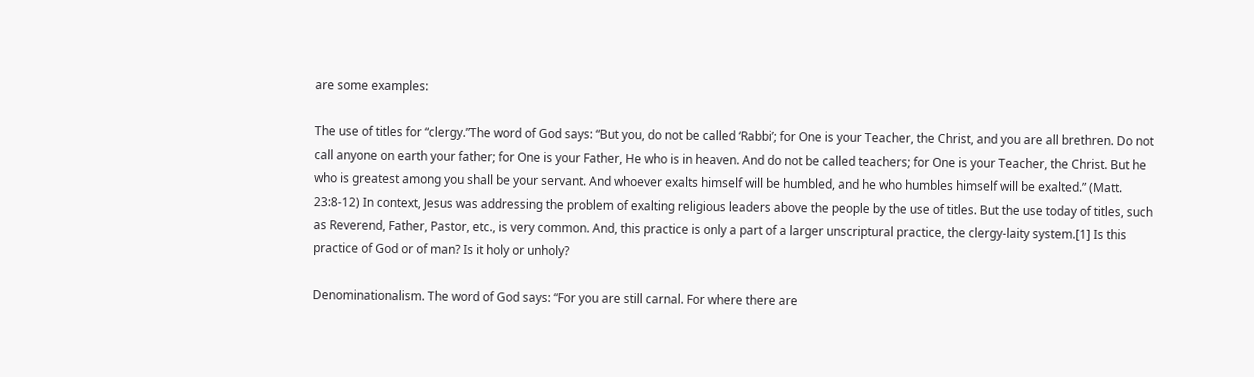are some examples:

The use of titles for “clergy.”The word of God says: “But you, do not be called ‘Rabbi’; for One is your Teacher, the Christ, and you are all brethren. Do not call anyone on earth your father; for One is your Father, He who is in heaven. And do not be called teachers; for One is your Teacher, the Christ. But he who is greatest among you shall be your servant. And whoever exalts himself will be humbled, and he who humbles himself will be exalted.” (Matt. 23:8-12) In context, Jesus was addressing the problem of exalting religious leaders above the people by the use of titles. But the use today of titles, such as Reverend, Father, Pastor, etc., is very common. And, this practice is only a part of a larger unscriptural practice, the clergy-laity system.[1] Is this practice of God or of man? Is it holy or unholy?

Denominationalism. The word of God says: “For you are still carnal. For where there are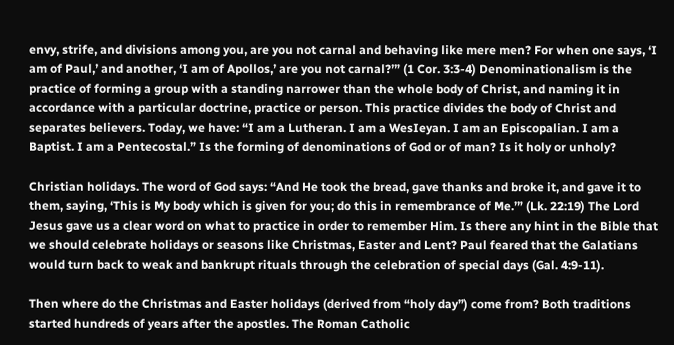envy, strife, and divisions among you, are you not carnal and behaving like mere men? For when one says, ‘I am of Paul,’ and another, ‘I am of Apollos,’ are you not carnal?’” (1 Cor. 3:3-4) Denominationalism is the practice of forming a group with a standing narrower than the whole body of Christ, and naming it in accordance with a particular doctrine, practice or person. This practice divides the body of Christ and separates believers. Today, we have: “I am a Lutheran. I am a WesIeyan. I am an Episcopalian. I am a Baptist. I am a Pentecostal.” Is the forming of denominations of God or of man? Is it holy or unholy?

Christian holidays. The word of God says: “And He took the bread, gave thanks and broke it, and gave it to them, saying, ‘This is My body which is given for you; do this in remembrance of Me.’” (Lk. 22:19) The Lord Jesus gave us a clear word on what to practice in order to remember Him. Is there any hint in the Bible that we should celebrate holidays or seasons like Christmas, Easter and Lent? Paul feared that the Galatians would turn back to weak and bankrupt rituals through the celebration of special days (Gal. 4:9-11).

Then where do the Christmas and Easter holidays (derived from “holy day”) come from? Both traditions started hundreds of years after the apostles. The Roman Catholic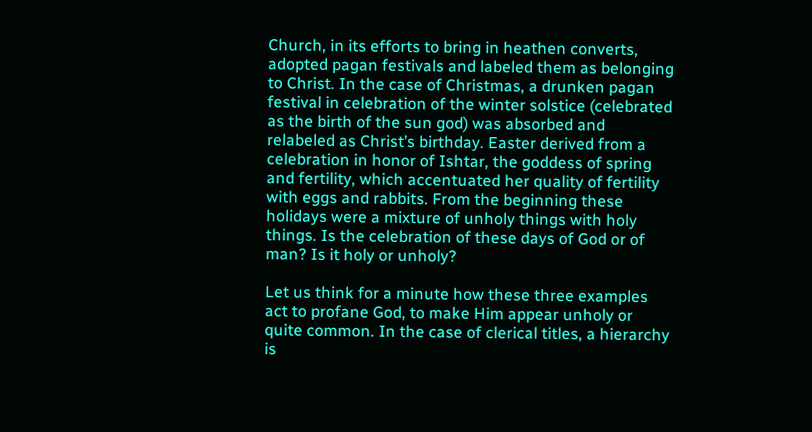Church, in its efforts to bring in heathen converts, adopted pagan festivals and labeled them as belonging to Christ. In the case of Christmas, a drunken pagan festival in celebration of the winter solstice (celebrated as the birth of the sun god) was absorbed and relabeled as Christ’s birthday. Easter derived from a celebration in honor of Ishtar, the goddess of spring and fertility, which accentuated her quality of fertility with eggs and rabbits. From the beginning these holidays were a mixture of unholy things with holy things. Is the celebration of these days of God or of man? Is it holy or unholy?

Let us think for a minute how these three examples act to profane God, to make Him appear unholy or quite common. In the case of clerical titles, a hierarchy is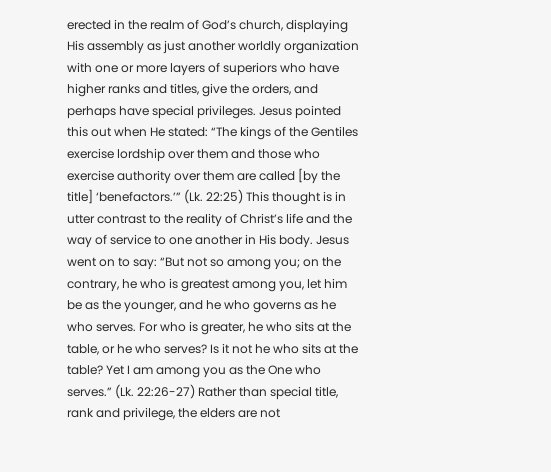erected in the realm of God’s church, displaying His assembly as just another worldly organization with one or more layers of superiors who have higher ranks and titles, give the orders, and perhaps have special privileges. Jesus pointed this out when He stated: “The kings of the Gentiles exercise lordship over them and those who exercise authority over them are called [by the title] ‘benefactors.’” (Lk. 22:25) This thought is in utter contrast to the reality of Christ’s life and the way of service to one another in His body. Jesus went on to say: “But not so among you; on the contrary, he who is greatest among you, let him be as the younger, and he who governs as he who serves. For who is greater, he who sits at the table, or he who serves? Is it not he who sits at the table? Yet I am among you as the One who serves.” (Lk. 22:26-27) Rather than special title, rank and privilege, the elders are not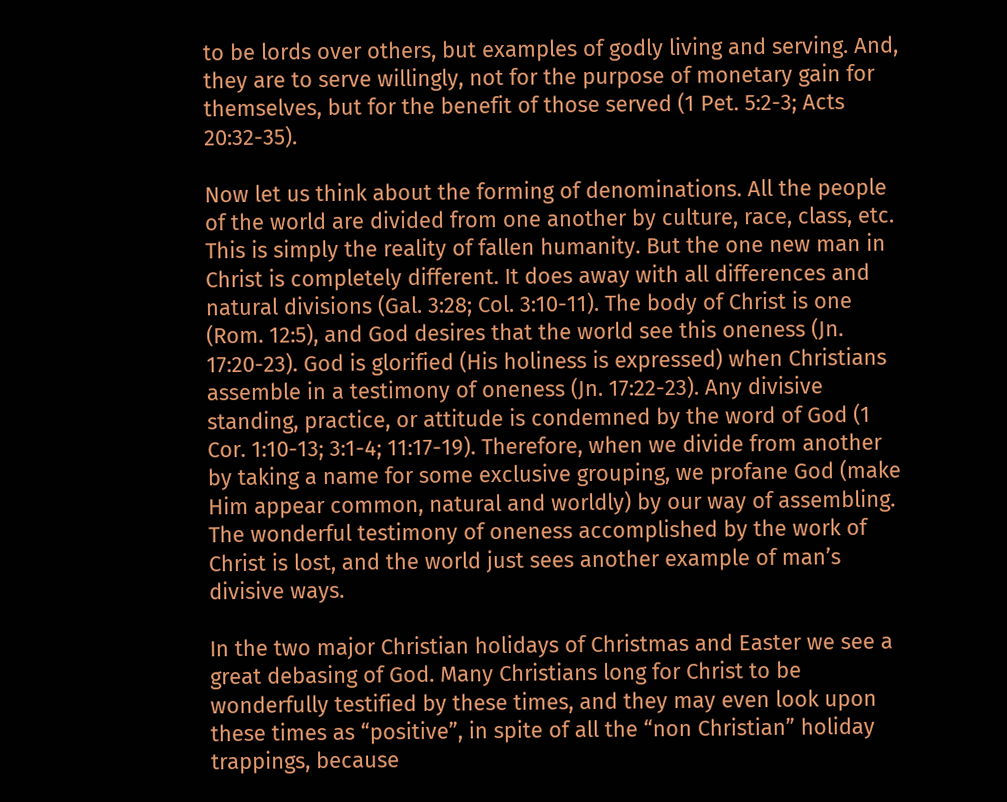to be lords over others, but examples of godly living and serving. And, they are to serve willingly, not for the purpose of monetary gain for themselves, but for the benefit of those served (1 Pet. 5:2-3; Acts 20:32-35).

Now let us think about the forming of denominations. All the people of the world are divided from one another by culture, race, class, etc. This is simply the reality of fallen humanity. But the one new man in Christ is completely different. It does away with all differences and natural divisions (Gal. 3:28; Col. 3:10-11). The body of Christ is one (Rom. 12:5), and God desires that the world see this oneness (Jn. 17:20-23). God is glorified (His holiness is expressed) when Christians assemble in a testimony of oneness (Jn. 17:22-23). Any divisive standing, practice, or attitude is condemned by the word of God (1 Cor. 1:10-13; 3:1-4; 11:17-19). Therefore, when we divide from another by taking a name for some exclusive grouping, we profane God (make Him appear common, natural and worldly) by our way of assembling. The wonderful testimony of oneness accomplished by the work of Christ is lost, and the world just sees another example of man’s divisive ways.

In the two major Christian holidays of Christmas and Easter we see a great debasing of God. Many Christians long for Christ to be wonderfully testified by these times, and they may even look upon these times as “positive”, in spite of all the “non Christian” holiday trappings, because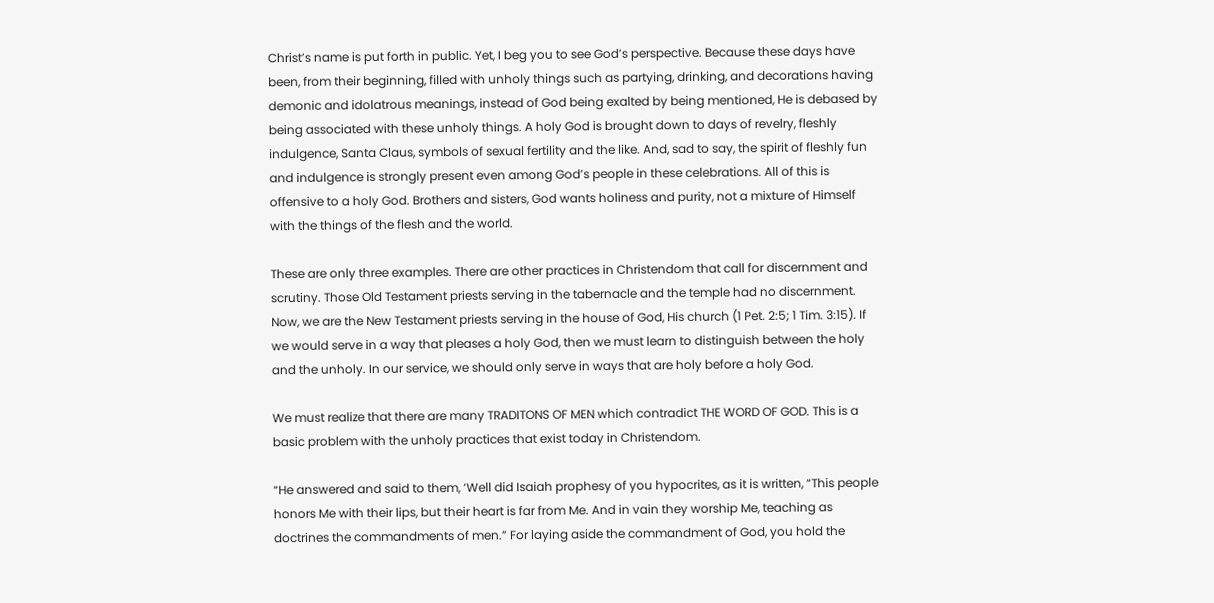Christ’s name is put forth in public. Yet, I beg you to see God’s perspective. Because these days have been, from their beginning, filled with unholy things such as partying, drinking, and decorations having demonic and idolatrous meanings, instead of God being exalted by being mentioned, He is debased by being associated with these unholy things. A holy God is brought down to days of revelry, fleshly indulgence, Santa Claus, symbols of sexual fertility and the like. And, sad to say, the spirit of fleshly fun and indulgence is strongly present even among God’s people in these celebrations. All of this is offensive to a holy God. Brothers and sisters, God wants holiness and purity, not a mixture of Himself with the things of the flesh and the world.

These are only three examples. There are other practices in Christendom that call for discernment and scrutiny. Those Old Testament priests serving in the tabernacle and the temple had no discernment. Now, we are the New Testament priests serving in the house of God, His church (1 Pet. 2:5; 1 Tim. 3:15). If we would serve in a way that pleases a holy God, then we must learn to distinguish between the holy and the unholy. In our service, we should only serve in ways that are holy before a holy God.

We must realize that there are many TRADITONS OF MEN which contradict THE WORD OF GOD. This is a basic problem with the unholy practices that exist today in Christendom.

“He answered and said to them, ‘Well did Isaiah prophesy of you hypocrites, as it is written, “This people honors Me with their lips, but their heart is far from Me. And in vain they worship Me, teaching as doctrines the commandments of men.” For laying aside the commandment of God, you hold the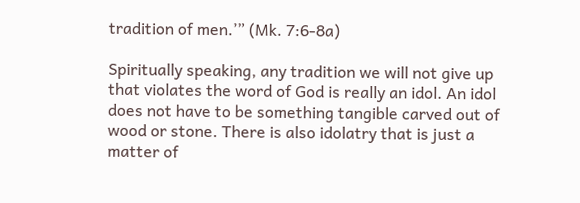tradition of men.’” (Mk. 7:6-8a)

Spiritually speaking, any tradition we will not give up that violates the word of God is really an idol. An idol does not have to be something tangible carved out of wood or stone. There is also idolatry that is just a matter of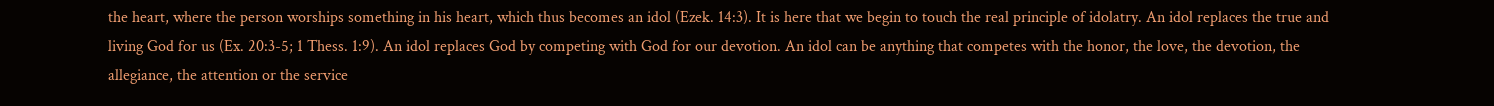the heart, where the person worships something in his heart, which thus becomes an idol (Ezek. 14:3). It is here that we begin to touch the real principle of idolatry. An idol replaces the true and living God for us (Ex. 20:3-5; 1 Thess. 1:9). An idol replaces God by competing with God for our devotion. An idol can be anything that competes with the honor, the love, the devotion, the allegiance, the attention or the service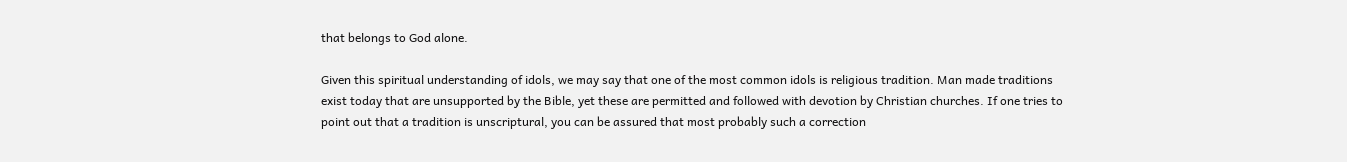that belongs to God alone.

Given this spiritual understanding of idols, we may say that one of the most common idols is religious tradition. Man made traditions exist today that are unsupported by the Bible, yet these are permitted and followed with devotion by Christian churches. If one tries to point out that a tradition is unscriptural, you can be assured that most probably such a correction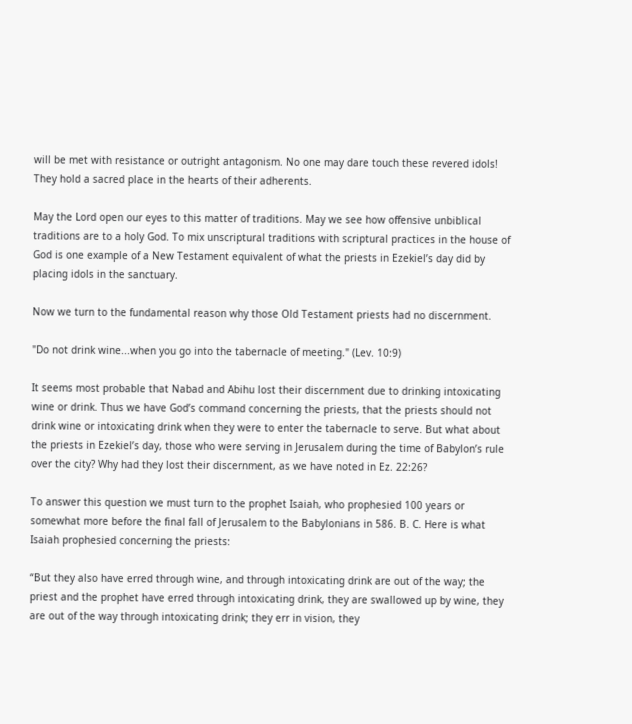will be met with resistance or outright antagonism. No one may dare touch these revered idols! They hold a sacred place in the hearts of their adherents.

May the Lord open our eyes to this matter of traditions. May we see how offensive unbiblical traditions are to a holy God. To mix unscriptural traditions with scriptural practices in the house of God is one example of a New Testament equivalent of what the priests in Ezekiel’s day did by placing idols in the sanctuary.

Now we turn to the fundamental reason why those Old Testament priests had no discernment.

"Do not drink wine...when you go into the tabernacle of meeting." (Lev. 10:9)

It seems most probable that Nabad and Abihu lost their discernment due to drinking intoxicating wine or drink. Thus we have God’s command concerning the priests, that the priests should not drink wine or intoxicating drink when they were to enter the tabernacle to serve. But what about the priests in Ezekiel’s day, those who were serving in Jerusalem during the time of Babylon’s rule over the city? Why had they lost their discernment, as we have noted in Ez. 22:26?

To answer this question we must turn to the prophet Isaiah, who prophesied 100 years or somewhat more before the final fall of Jerusalem to the Babylonians in 586. B. C. Here is what Isaiah prophesied concerning the priests:

“But they also have erred through wine, and through intoxicating drink are out of the way; the priest and the prophet have erred through intoxicating drink, they are swallowed up by wine, they are out of the way through intoxicating drink; they err in vision, they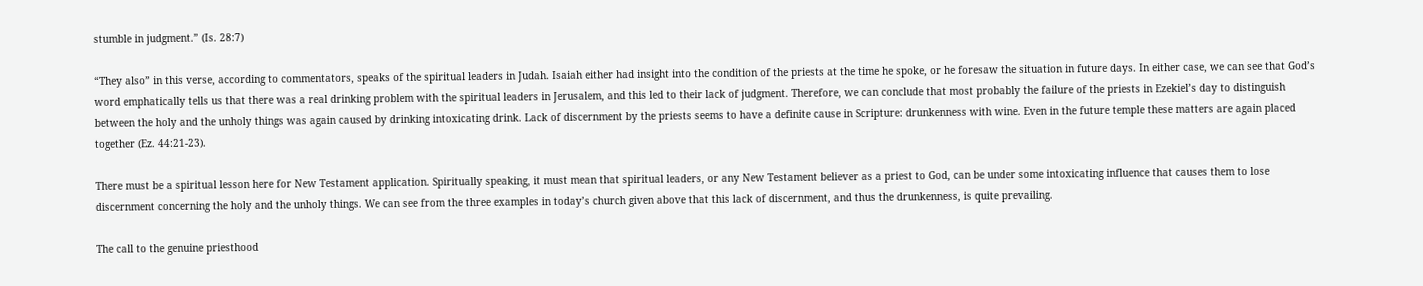stumble in judgment.” (Is. 28:7)

“They also” in this verse, according to commentators, speaks of the spiritual leaders in Judah. Isaiah either had insight into the condition of the priests at the time he spoke, or he foresaw the situation in future days. In either case, we can see that God’s word emphatically tells us that there was a real drinking problem with the spiritual leaders in Jerusalem, and this led to their lack of judgment. Therefore, we can conclude that most probably the failure of the priests in Ezekiel’s day to distinguish between the holy and the unholy things was again caused by drinking intoxicating drink. Lack of discernment by the priests seems to have a definite cause in Scripture: drunkenness with wine. Even in the future temple these matters are again placed together (Ez. 44:21-23).

There must be a spiritual lesson here for New Testament application. Spiritually speaking, it must mean that spiritual leaders, or any New Testament believer as a priest to God, can be under some intoxicating influence that causes them to lose discernment concerning the holy and the unholy things. We can see from the three examples in today’s church given above that this lack of discernment, and thus the drunkenness, is quite prevailing.

The call to the genuine priesthood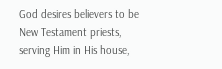God desires believers to be New Testament priests, serving Him in His house,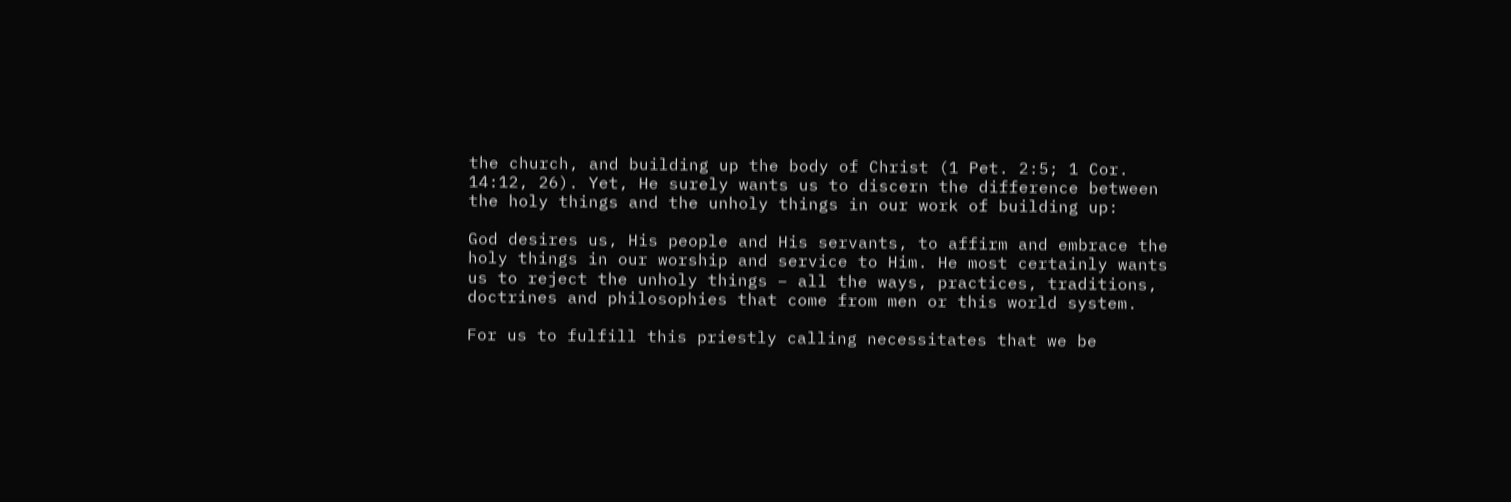the church, and building up the body of Christ (1 Pet. 2:5; 1 Cor. 14:12, 26). Yet, He surely wants us to discern the difference between the holy things and the unholy things in our work of building up:

God desires us, His people and His servants, to affirm and embrace the holy things in our worship and service to Him. He most certainly wants us to reject the unholy things – all the ways, practices, traditions, doctrines and philosophies that come from men or this world system.

For us to fulfill this priestly calling necessitates that we be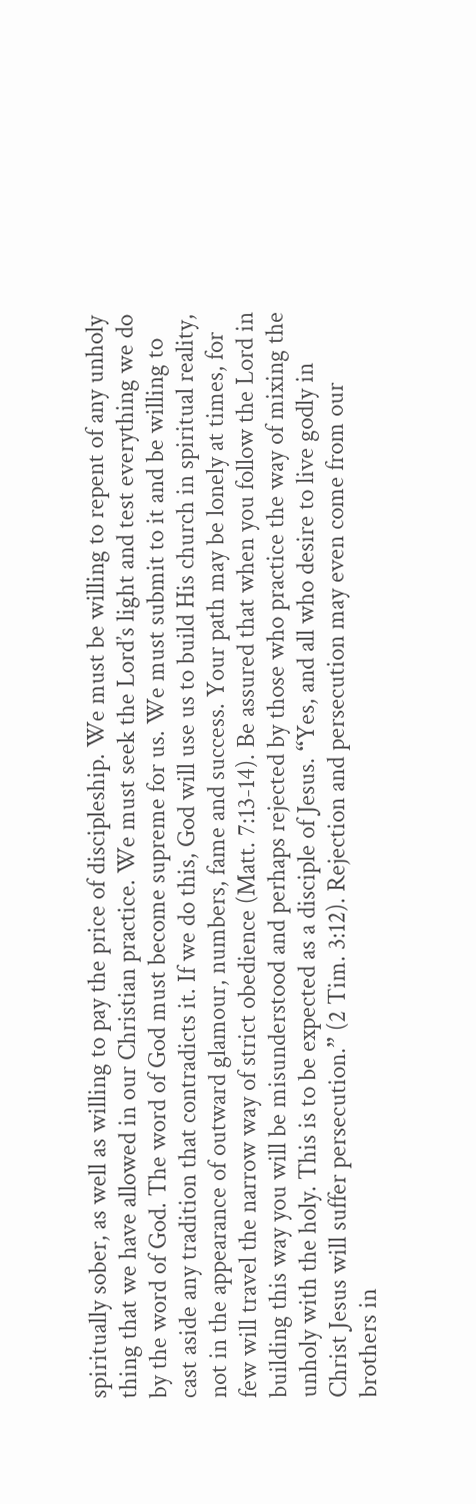spiritually sober, as well as willing to pay the price of discipleship. We must be willing to repent of any unholy thing that we have allowed in our Christian practice. We must seek the Lord’s light and test everything we do by the word of God. The word of God must become supreme for us. We must submit to it and be willing to cast aside any tradition that contradicts it. If we do this, God will use us to build His church in spiritual reality, not in the appearance of outward glamour, numbers, fame and success. Your path may be lonely at times, for few will travel the narrow way of strict obedience (Matt. 7:13-14). Be assured that when you follow the Lord in building this way you will be misunderstood and perhaps rejected by those who practice the way of mixing the unholy with the holy. This is to be expected as a disciple of Jesus. “Yes, and all who desire to live godly in Christ Jesus will suffer persecution.” (2 Tim. 3:12). Rejection and persecution may even come from our brothers in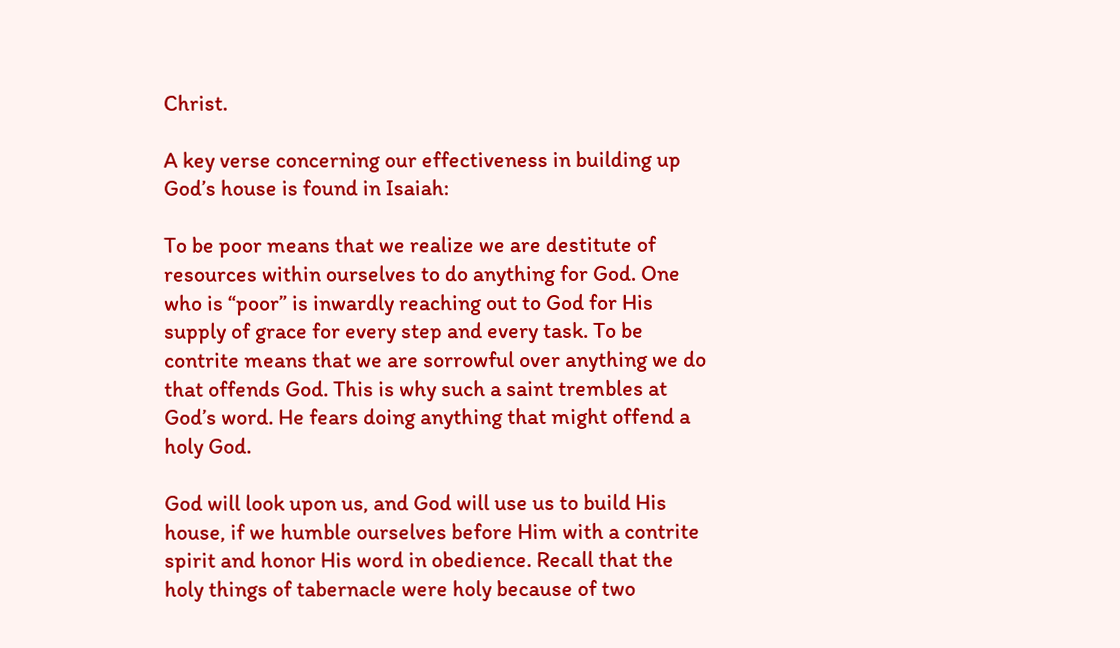Christ.

A key verse concerning our effectiveness in building up God’s house is found in Isaiah:

To be poor means that we realize we are destitute of resources within ourselves to do anything for God. One who is “poor” is inwardly reaching out to God for His supply of grace for every step and every task. To be contrite means that we are sorrowful over anything we do that offends God. This is why such a saint trembles at God’s word. He fears doing anything that might offend a holy God.

God will look upon us, and God will use us to build His house, if we humble ourselves before Him with a contrite spirit and honor His word in obedience. Recall that the holy things of tabernacle were holy because of two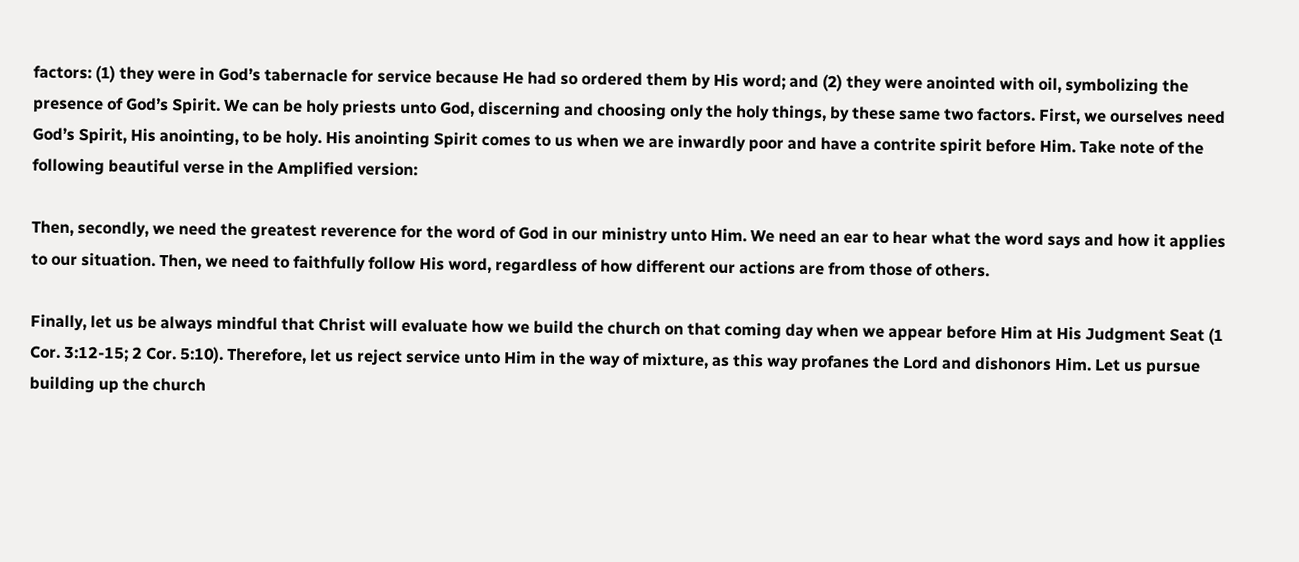factors: (1) they were in God’s tabernacle for service because He had so ordered them by His word; and (2) they were anointed with oil, symbolizing the presence of God’s Spirit. We can be holy priests unto God, discerning and choosing only the holy things, by these same two factors. First, we ourselves need God’s Spirit, His anointing, to be holy. His anointing Spirit comes to us when we are inwardly poor and have a contrite spirit before Him. Take note of the following beautiful verse in the Amplified version:

Then, secondly, we need the greatest reverence for the word of God in our ministry unto Him. We need an ear to hear what the word says and how it applies to our situation. Then, we need to faithfully follow His word, regardless of how different our actions are from those of others.

Finally, let us be always mindful that Christ will evaluate how we build the church on that coming day when we appear before Him at His Judgment Seat (1 Cor. 3:12-15; 2 Cor. 5:10). Therefore, let us reject service unto Him in the way of mixture, as this way profanes the Lord and dishonors Him. Let us pursue building up the church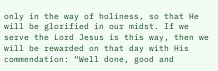only in the way of holiness, so that He will be glorified in our midst. If we serve the Lord Jesus is this way, then we will be rewarded on that day with His commendation: “Well done, good and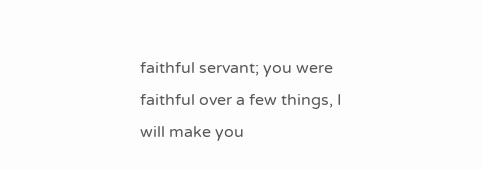faithful servant; you were faithful over a few things, I will make you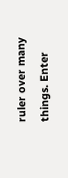ruler over many things. Enter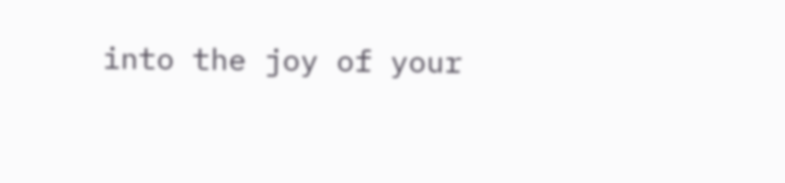into the joy of your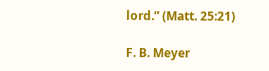lord.” (Matt. 25:21)

F. B. Meyer